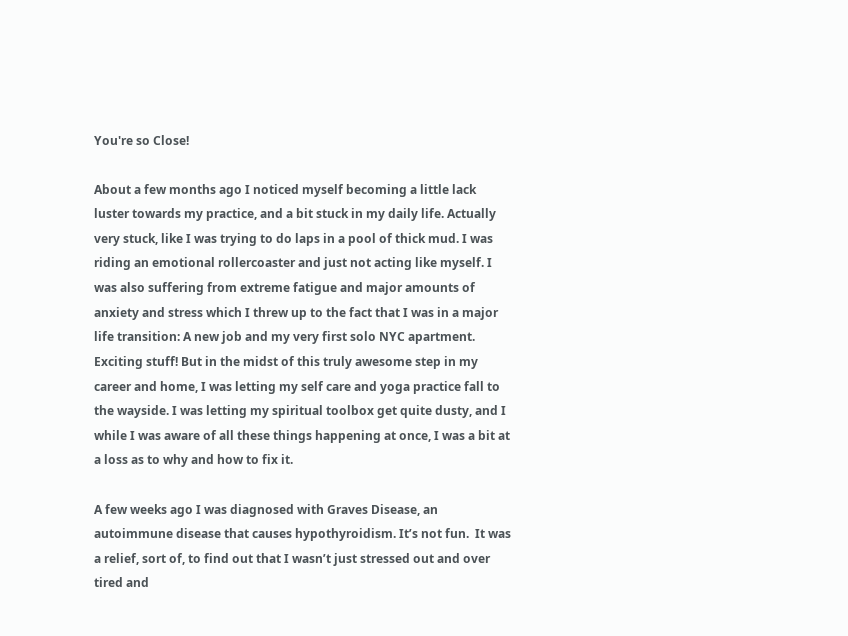You're so Close!

About a few months ago I noticed myself becoming a little lack luster towards my practice, and a bit stuck in my daily life. Actually very stuck, like I was trying to do laps in a pool of thick mud. I was riding an emotional rollercoaster and just not acting like myself. I was also suffering from extreme fatigue and major amounts of anxiety and stress which I threw up to the fact that I was in a major life transition: A new job and my very first solo NYC apartment. Exciting stuff! But in the midst of this truly awesome step in my career and home, I was letting my self care and yoga practice fall to the wayside. I was letting my spiritual toolbox get quite dusty, and I while I was aware of all these things happening at once, I was a bit at a loss as to why and how to fix it.

A few weeks ago I was diagnosed with Graves Disease, an autoimmune disease that causes hypothyroidism. It’s not fun.  It was a relief, sort of, to find out that I wasn’t just stressed out and over tired and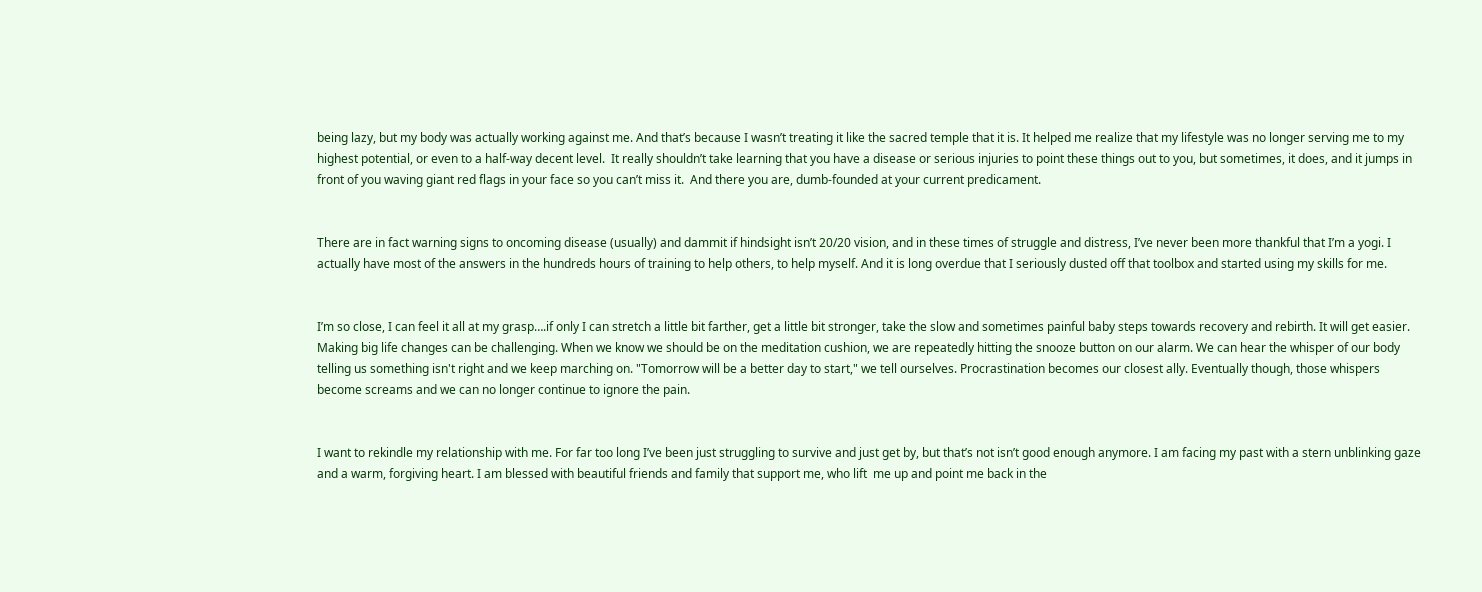being lazy, but my body was actually working against me. And that’s because I wasn’t treating it like the sacred temple that it is. It helped me realize that my lifestyle was no longer serving me to my highest potential, or even to a half-way decent level.  It really shouldn’t take learning that you have a disease or serious injuries to point these things out to you, but sometimes, it does, and it jumps in front of you waving giant red flags in your face so you can’t miss it.  And there you are, dumb-founded at your current predicament.


There are in fact warning signs to oncoming disease (usually) and dammit if hindsight isn’t 20/20 vision, and in these times of struggle and distress, I’ve never been more thankful that I’m a yogi. I actually have most of the answers in the hundreds hours of training to help others, to help myself. And it is long overdue that I seriously dusted off that toolbox and started using my skills for me.


I’m so close, I can feel it all at my grasp….if only I can stretch a little bit farther, get a little bit stronger, take the slow and sometimes painful baby steps towards recovery and rebirth. It will get easier. Making big life changes can be challenging. When we know we should be on the meditation cushion, we are repeatedly hitting the snooze button on our alarm. We can hear the whisper of our body telling us something isn't right and we keep marching on. "Tomorrow will be a better day to start," we tell ourselves. Procrastination becomes our closest ally. Eventually though, those whispers become screams and we can no longer continue to ignore the pain.


I want to rekindle my relationship with me. For far too long I’ve been just struggling to survive and just get by, but that’s not isn’t good enough anymore. I am facing my past with a stern unblinking gaze and a warm, forgiving heart. I am blessed with beautiful friends and family that support me, who lift  me up and point me back in the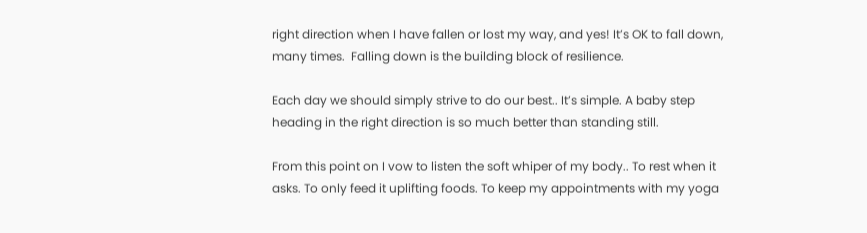right direction when I have fallen or lost my way, and yes! It’s OK to fall down, many times.  Falling down is the building block of resilience.

Each day we should simply strive to do our best.. It’s simple. A baby step heading in the right direction is so much better than standing still.

From this point on I vow to listen the soft whiper of my body.. To rest when it asks. To only feed it uplifting foods. To keep my appointments with my yoga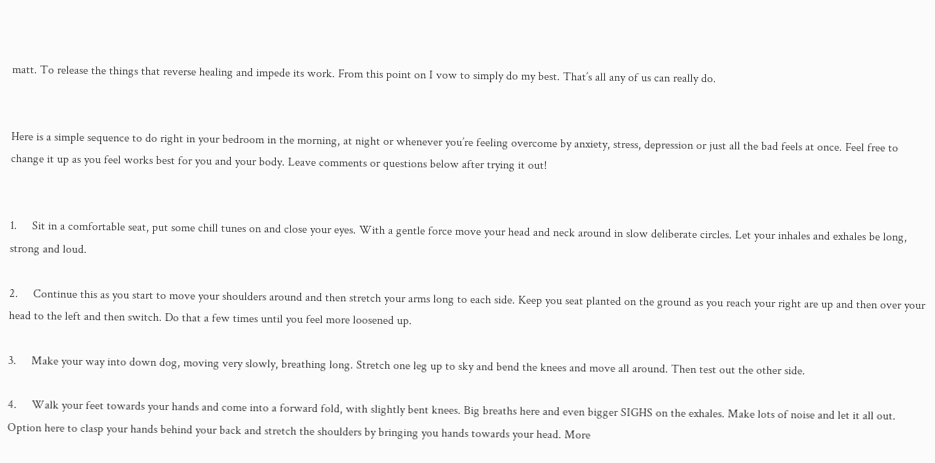matt. To release the things that reverse healing and impede its work. From this point on I vow to simply do my best. That’s all any of us can really do.


Here is a simple sequence to do right in your bedroom in the morning, at night or whenever you’re feeling overcome by anxiety, stress, depression or just all the bad feels at once. Feel free to change it up as you feel works best for you and your body. Leave comments or questions below after trying it out!


1.     Sit in a comfortable seat, put some chill tunes on and close your eyes. With a gentle force move your head and neck around in slow deliberate circles. Let your inhales and exhales be long, strong and loud.

2.     Continue this as you start to move your shoulders around and then stretch your arms long to each side. Keep you seat planted on the ground as you reach your right are up and then over your head to the left and then switch. Do that a few times until you feel more loosened up.

3.     Make your way into down dog, moving very slowly, breathing long. Stretch one leg up to sky and bend the knees and move all around. Then test out the other side.

4.     Walk your feet towards your hands and come into a forward fold, with slightly bent knees. Big breaths here and even bigger SIGHS on the exhales. Make lots of noise and let it all out.  Option here to clasp your hands behind your back and stretch the shoulders by bringing you hands towards your head. More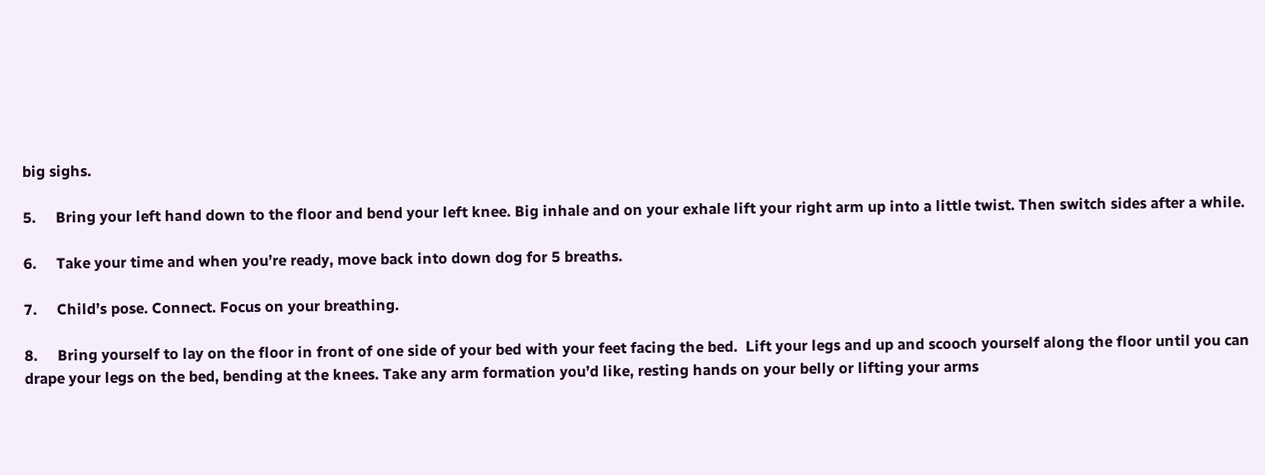big sighs.

5.     Bring your left hand down to the floor and bend your left knee. Big inhale and on your exhale lift your right arm up into a little twist. Then switch sides after a while.

6.     Take your time and when you’re ready, move back into down dog for 5 breaths.

7.     Child’s pose. Connect. Focus on your breathing.

8.     Bring yourself to lay on the floor in front of one side of your bed with your feet facing the bed.  Lift your legs and up and scooch yourself along the floor until you can drape your legs on the bed, bending at the knees. Take any arm formation you’d like, resting hands on your belly or lifting your arms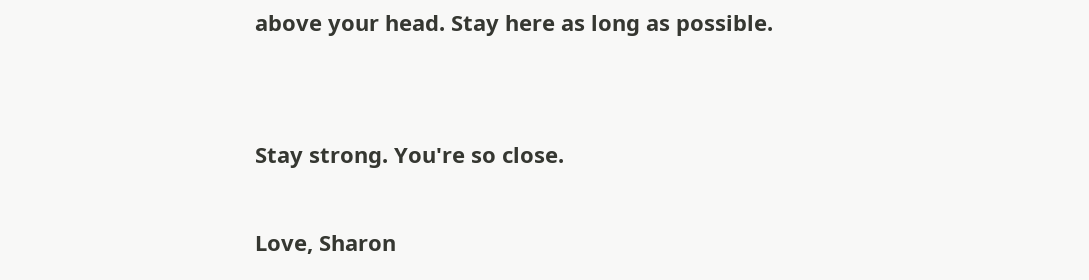above your head. Stay here as long as possible.


Stay strong. You're so close.

Love, Sharon